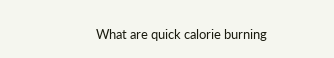What are quick calorie burning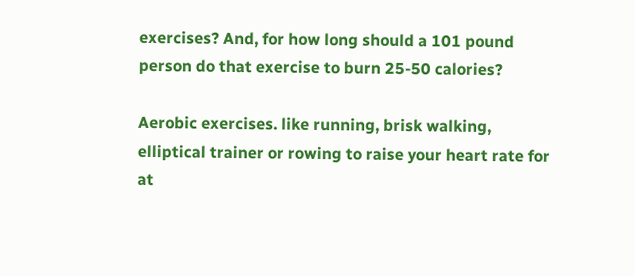exercises? And, for how long should a 101 pound person do that exercise to burn 25-50 calories?

Aerobic exercises. like running, brisk walking, elliptical trainer or rowing to raise your heart rate for at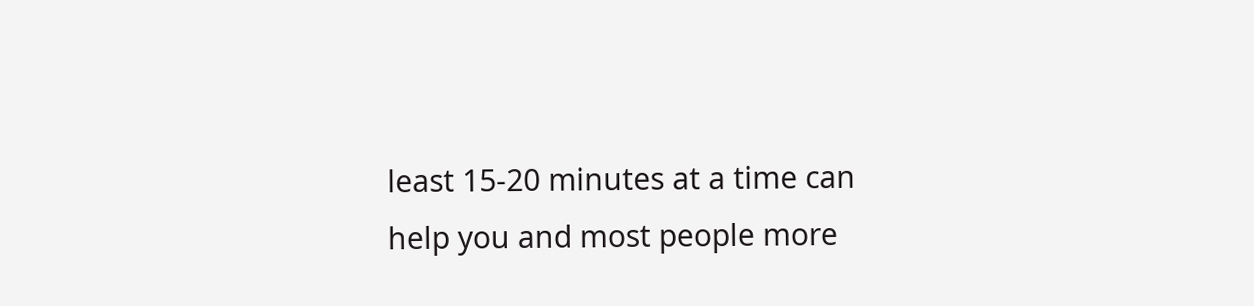least 15-20 minutes at a time can help you and most people more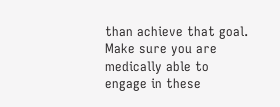than achieve that goal. Make sure you are medically able to engage in these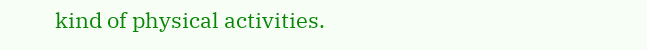kind of physical activities.